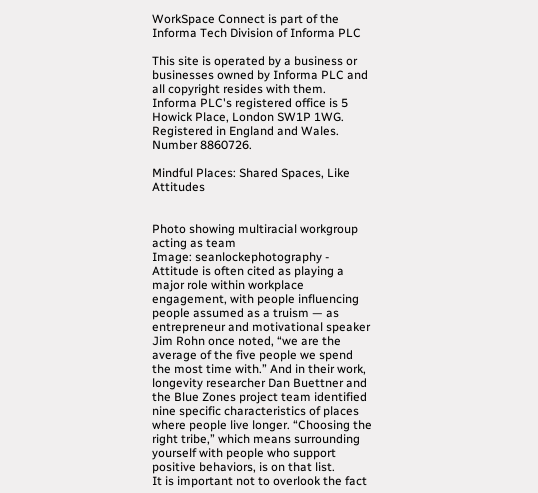WorkSpace Connect is part of the Informa Tech Division of Informa PLC

This site is operated by a business or businesses owned by Informa PLC and all copyright resides with them. Informa PLC's registered office is 5 Howick Place, London SW1P 1WG. Registered in England and Wales. Number 8860726.

Mindful Places: Shared Spaces, Like Attitudes


Photo showing multiracial workgroup acting as team
Image: seanlockephotography -
Attitude is often cited as playing a major role within workplace engagement, with people influencing people assumed as a truism — as entrepreneur and motivational speaker Jim Rohn once noted, “we are the average of the five people we spend the most time with.” And in their work, longevity researcher Dan Buettner and the Blue Zones project team identified nine specific characteristics of places where people live longer. “Choosing the right tribe,” which means surrounding yourself with people who support positive behaviors, is on that list.
It is important not to overlook the fact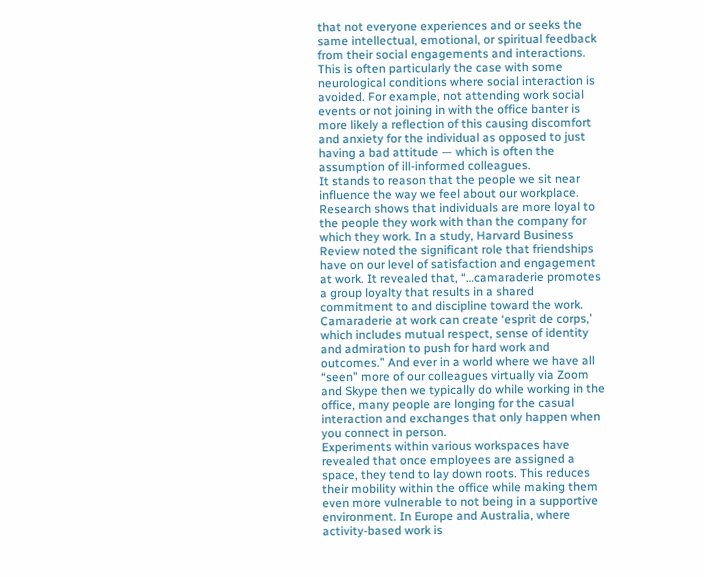that not everyone experiences and or seeks the same intellectual, emotional, or spiritual feedback from their social engagements and interactions. This is often particularly the case with some neurological conditions where social interaction is avoided. For example, not attending work social events or not joining in with the office banter is more likely a reflection of this causing discomfort and anxiety for the individual as opposed to just having a bad attitude — which is often the assumption of ill-informed colleagues.
It stands to reason that the people we sit near influence the way we feel about our workplace. Research shows that individuals are more loyal to the people they work with than the company for which they work. In a study, Harvard Business Review noted the significant role that friendships have on our level of satisfaction and engagement at work. It revealed that, “…camaraderie promotes a group loyalty that results in a shared commitment to and discipline toward the work. Camaraderie at work can create ‘esprit de corps,’ which includes mutual respect, sense of identity and admiration to push for hard work and outcomes.” And ever in a world where we have all “seen” more of our colleagues virtually via Zoom and Skype then we typically do while working in the office, many people are longing for the casual interaction and exchanges that only happen when you connect in person.
Experiments within various workspaces have revealed that once employees are assigned a space, they tend to lay down roots. This reduces their mobility within the office while making them even more vulnerable to not being in a supportive environment. In Europe and Australia, where activity-based work is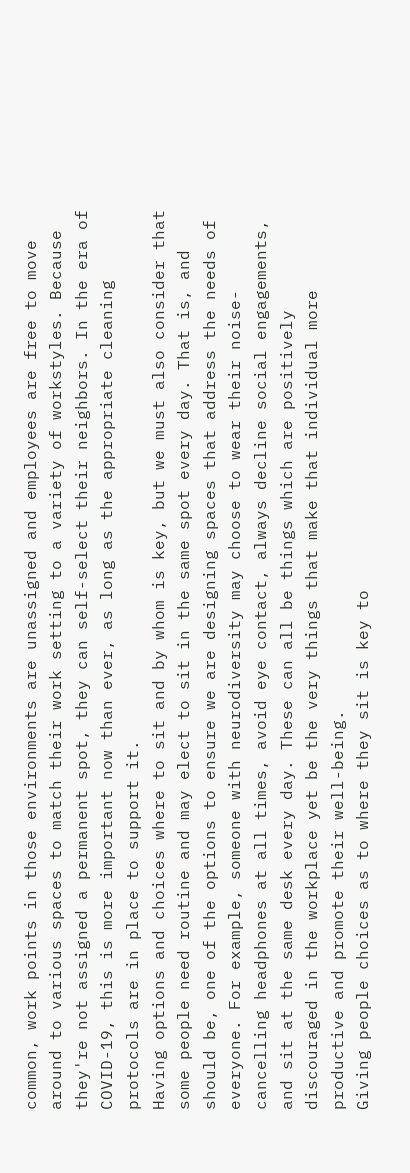common, work points in those environments are unassigned and employees are free to move around to various spaces to match their work setting to a variety of workstyles. Because they're not assigned a permanent spot, they can self-select their neighbors. In the era of COVID-19, this is more important now than ever, as long as the appropriate cleaning protocols are in place to support it.
Having options and choices where to sit and by whom is key, but we must also consider that some people need routine and may elect to sit in the same spot every day. That is, and should be, one of the options to ensure we are designing spaces that address the needs of everyone. For example, someone with neurodiversity may choose to wear their noise-cancelling headphones at all times, avoid eye contact, always decline social engagements, and sit at the same desk every day. These can all be things which are positively discouraged in the workplace yet be the very things that make that individual more productive and promote their well-being.
Giving people choices as to where they sit is key to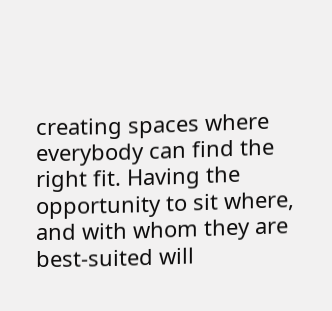creating spaces where everybody can find the right fit. Having the opportunity to sit where, and with whom they are best-suited will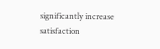significantly increase satisfaction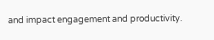and impact engagement and productivity.